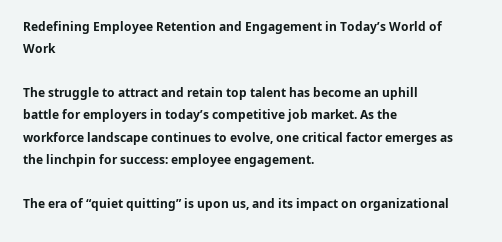Redefining Employee Retention and Engagement in Today’s World of Work

The struggle to attract and retain top talent has become an uphill battle for employers in today’s competitive job market. As the workforce landscape continues to evolve, one critical factor emerges as the linchpin for success: employee engagement.

The era of “quiet quitting” is upon us, and its impact on organizational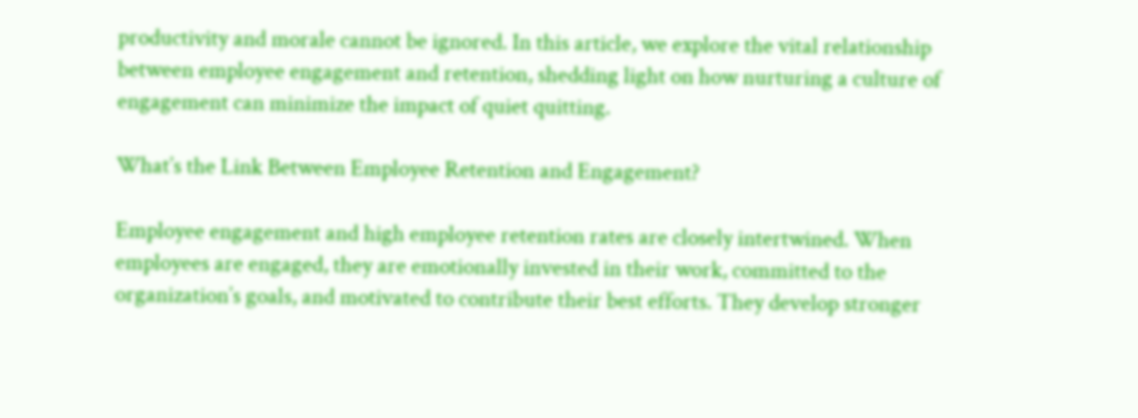productivity and morale cannot be ignored. In this article, we explore the vital relationship between employee engagement and retention, shedding light on how nurturing a culture of engagement can minimize the impact of quiet quitting.

What’s the Link Between Employee Retention and Engagement?

Employee engagement and high employee retention rates are closely intertwined. When employees are engaged, they are emotionally invested in their work, committed to the organization’s goals, and motivated to contribute their best efforts. They develop stronger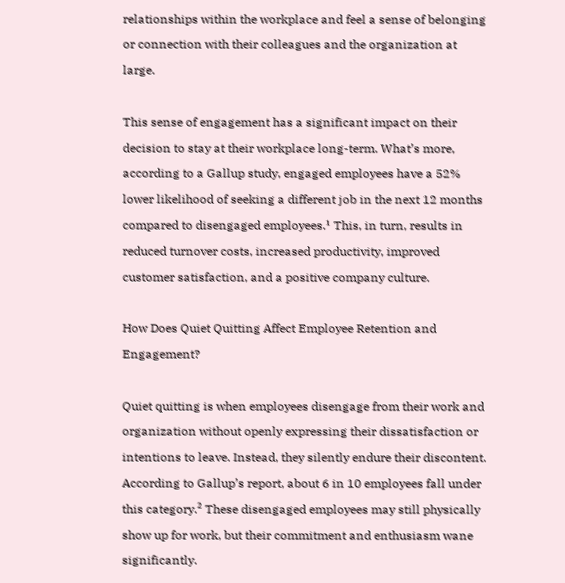relationships within the workplace and feel a sense of belonging or connection with their colleagues and the organization at large.

This sense of engagement has a significant impact on their decision to stay at their workplace long-term. What’s more, according to a Gallup study, engaged employees have a 52% lower likelihood of seeking a different job in the next 12 months compared to disengaged employees.¹ This, in turn, results in reduced turnover costs, increased productivity, improved customer satisfaction, and a positive company culture.

How Does Quiet Quitting Affect Employee Retention and Engagement?

Quiet quitting is when employees disengage from their work and organization without openly expressing their dissatisfaction or intentions to leave. Instead, they silently endure their discontent. According to Gallup’s report, about 6 in 10 employees fall under this category.² These disengaged employees may still physically show up for work, but their commitment and enthusiasm wane significantly.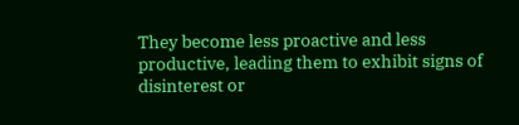They become less proactive and less productive, leading them to exhibit signs of disinterest or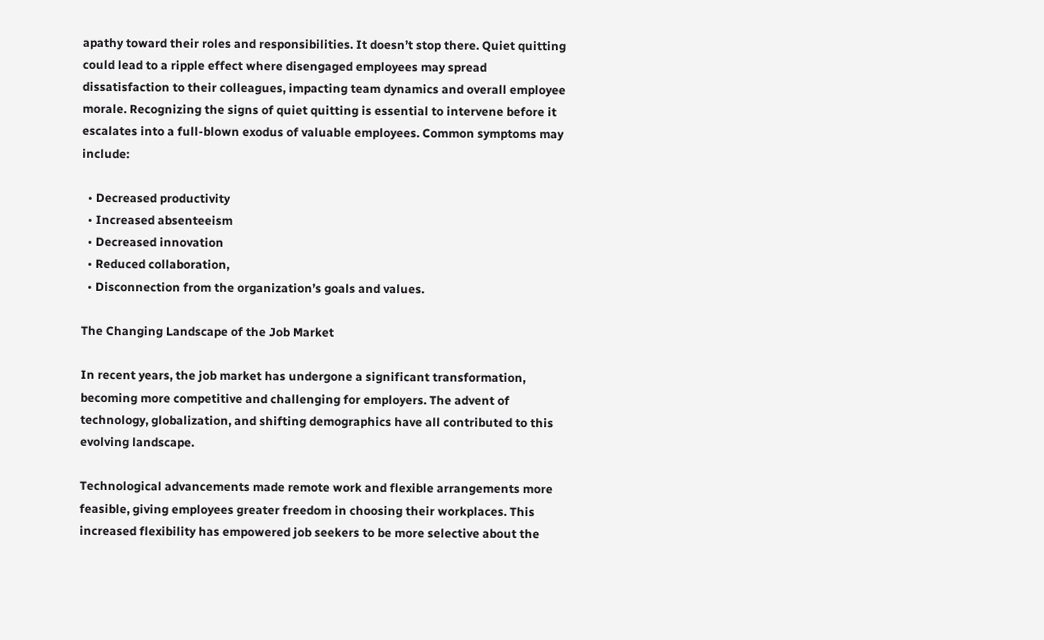apathy toward their roles and responsibilities. It doesn’t stop there. Quiet quitting could lead to a ripple effect where disengaged employees may spread dissatisfaction to their colleagues, impacting team dynamics and overall employee morale. Recognizing the signs of quiet quitting is essential to intervene before it escalates into a full-blown exodus of valuable employees. Common symptoms may include:

  • Decreased productivity
  • Increased absenteeism
  • Decreased innovation
  • Reduced collaboration,
  • Disconnection from the organization’s goals and values.

The Changing Landscape of the Job Market

In recent years, the job market has undergone a significant transformation, becoming more competitive and challenging for employers. The advent of technology, globalization, and shifting demographics have all contributed to this evolving landscape.

Technological advancements made remote work and flexible arrangements more feasible, giving employees greater freedom in choosing their workplaces. This increased flexibility has empowered job seekers to be more selective about the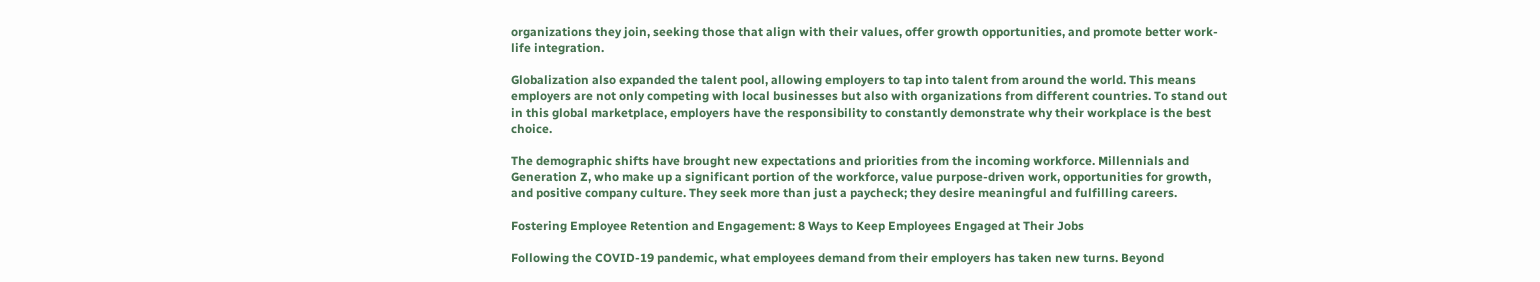organizations they join, seeking those that align with their values, offer growth opportunities, and promote better work-life integration.

Globalization also expanded the talent pool, allowing employers to tap into talent from around the world. This means employers are not only competing with local businesses but also with organizations from different countries. To stand out in this global marketplace, employers have the responsibility to constantly demonstrate why their workplace is the best choice.

The demographic shifts have brought new expectations and priorities from the incoming workforce. Millennials and Generation Z, who make up a significant portion of the workforce, value purpose-driven work, opportunities for growth, and positive company culture. They seek more than just a paycheck; they desire meaningful and fulfilling careers.

Fostering Employee Retention and Engagement: 8 Ways to Keep Employees Engaged at Their Jobs

Following the COVID-19 pandemic, what employees demand from their employers has taken new turns. Beyond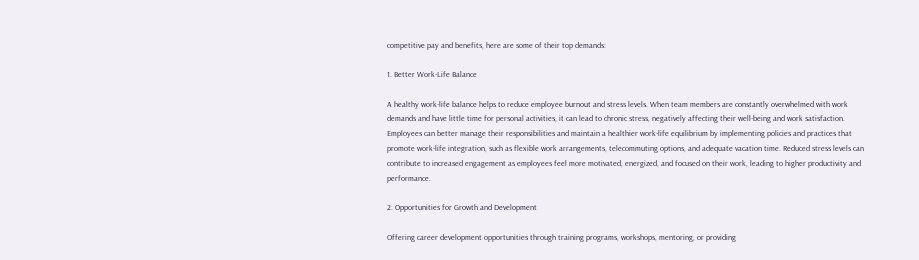competitive pay and benefits, here are some of their top demands:

1. Better Work-Life Balance

A healthy work-life balance helps to reduce employee burnout and stress levels. When team members are constantly overwhelmed with work demands and have little time for personal activities, it can lead to chronic stress, negatively affecting their well-being and work satisfaction. Employees can better manage their responsibilities and maintain a healthier work-life equilibrium by implementing policies and practices that promote work-life integration, such as flexible work arrangements, telecommuting options, and adequate vacation time. Reduced stress levels can contribute to increased engagement as employees feel more motivated, energized, and focused on their work, leading to higher productivity and performance.

2. Opportunities for Growth and Development

Offering career development opportunities through training programs, workshops, mentoring, or providing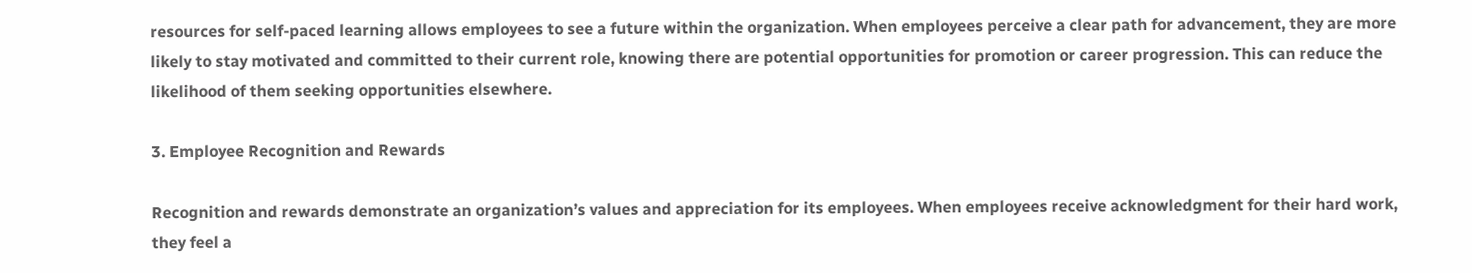resources for self-paced learning allows employees to see a future within the organization. When employees perceive a clear path for advancement, they are more likely to stay motivated and committed to their current role, knowing there are potential opportunities for promotion or career progression. This can reduce the likelihood of them seeking opportunities elsewhere.

3. Employee Recognition and Rewards

Recognition and rewards demonstrate an organization’s values and appreciation for its employees. When employees receive acknowledgment for their hard work, they feel a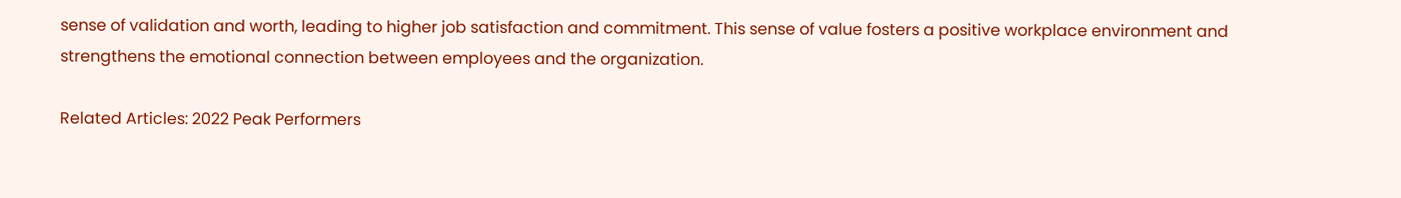sense of validation and worth, leading to higher job satisfaction and commitment. This sense of value fosters a positive workplace environment and strengthens the emotional connection between employees and the organization.

Related Articles: 2022 Peak Performers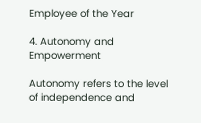Employee of the Year

4. Autonomy and Empowerment

Autonomy refers to the level of independence and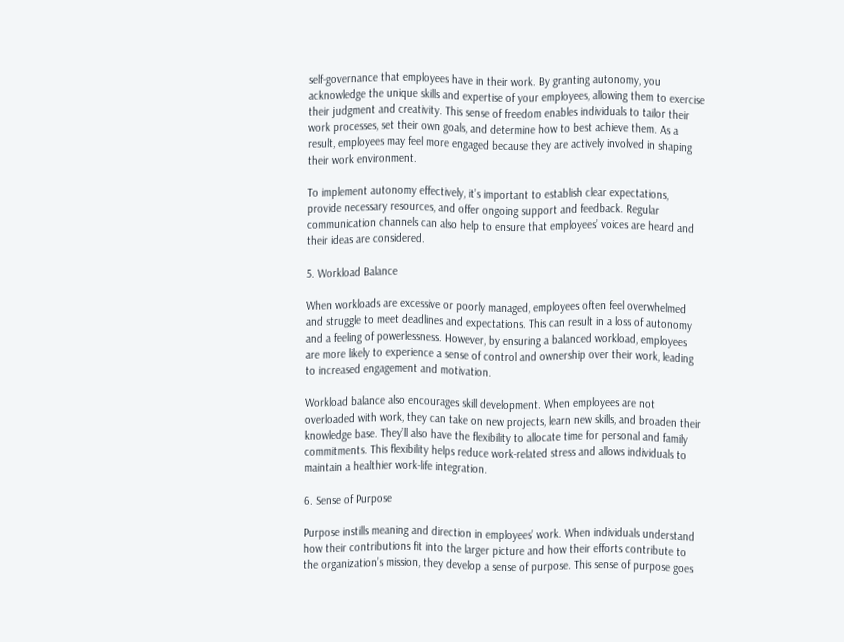self-governance that employees have in their work. By granting autonomy, you acknowledge the unique skills and expertise of your employees, allowing them to exercise their judgment and creativity. This sense of freedom enables individuals to tailor their work processes, set their own goals, and determine how to best achieve them. As a result, employees may feel more engaged because they are actively involved in shaping their work environment.

To implement autonomy effectively, it’s important to establish clear expectations, provide necessary resources, and offer ongoing support and feedback. Regular communication channels can also help to ensure that employees’ voices are heard and their ideas are considered.

5. Workload Balance

When workloads are excessive or poorly managed, employees often feel overwhelmed and struggle to meet deadlines and expectations. This can result in a loss of autonomy and a feeling of powerlessness. However, by ensuring a balanced workload, employees are more likely to experience a sense of control and ownership over their work, leading to increased engagement and motivation.

Workload balance also encourages skill development. When employees are not overloaded with work, they can take on new projects, learn new skills, and broaden their knowledge base. They’ll also have the flexibility to allocate time for personal and family commitments. This flexibility helps reduce work-related stress and allows individuals to maintain a healthier work-life integration.

6. Sense of Purpose

Purpose instills meaning and direction in employees’ work. When individuals understand how their contributions fit into the larger picture and how their efforts contribute to the organization’s mission, they develop a sense of purpose. This sense of purpose goes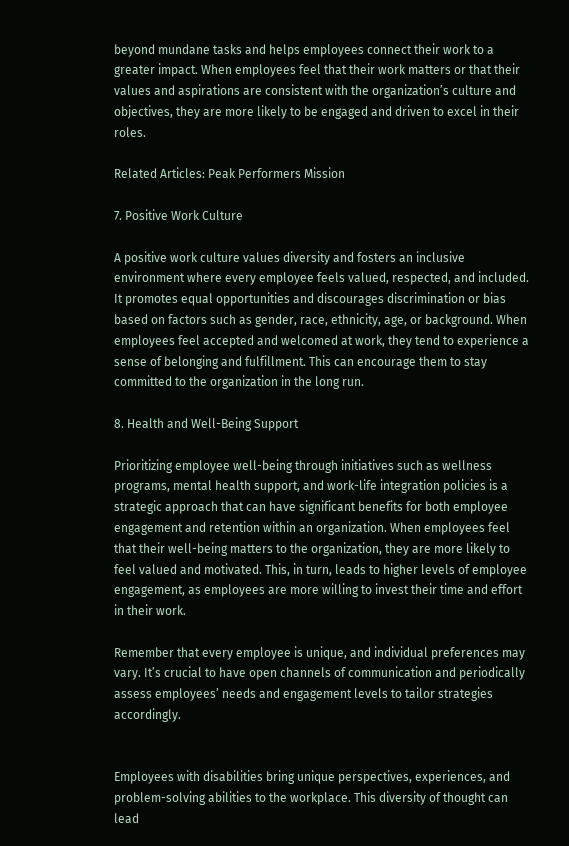beyond mundane tasks and helps employees connect their work to a greater impact. When employees feel that their work matters or that their values and aspirations are consistent with the organization’s culture and objectives, they are more likely to be engaged and driven to excel in their roles.

Related Articles: Peak Performers Mission

7. Positive Work Culture

A positive work culture values diversity and fosters an inclusive environment where every employee feels valued, respected, and included. It promotes equal opportunities and discourages discrimination or bias based on factors such as gender, race, ethnicity, age, or background. When employees feel accepted and welcomed at work, they tend to experience a sense of belonging and fulfillment. This can encourage them to stay committed to the organization in the long run.

8. Health and Well-Being Support

Prioritizing employee well-being through initiatives such as wellness programs, mental health support, and work-life integration policies is a strategic approach that can have significant benefits for both employee engagement and retention within an organization. When employees feel that their well-being matters to the organization, they are more likely to feel valued and motivated. This, in turn, leads to higher levels of employee engagement, as employees are more willing to invest their time and effort in their work.

Remember that every employee is unique, and individual preferences may vary. It’s crucial to have open channels of communication and periodically assess employees’ needs and engagement levels to tailor strategies accordingly.


Employees with disabilities bring unique perspectives, experiences, and problem-solving abilities to the workplace. This diversity of thought can lead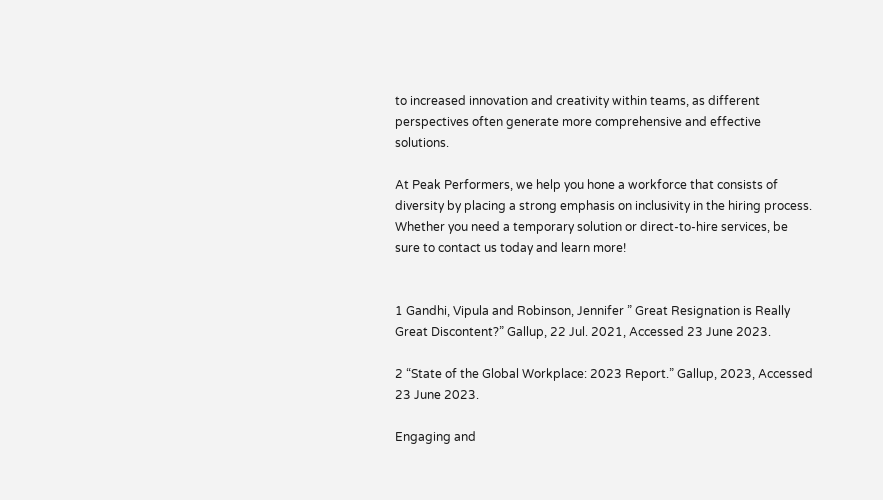to increased innovation and creativity within teams, as different perspectives often generate more comprehensive and effective solutions.

At Peak Performers, we help you hone a workforce that consists of diversity by placing a strong emphasis on inclusivity in the hiring process. Whether you need a temporary solution or direct-to-hire services, be sure to contact us today and learn more!


1 Gandhi, Vipula and Robinson, Jennifer ” Great Resignation is Really Great Discontent?” Gallup, 22 Jul. 2021, Accessed 23 June 2023.

2 “State of the Global Workplace: 2023 Report.” Gallup, 2023, Accessed 23 June 2023.

Engaging and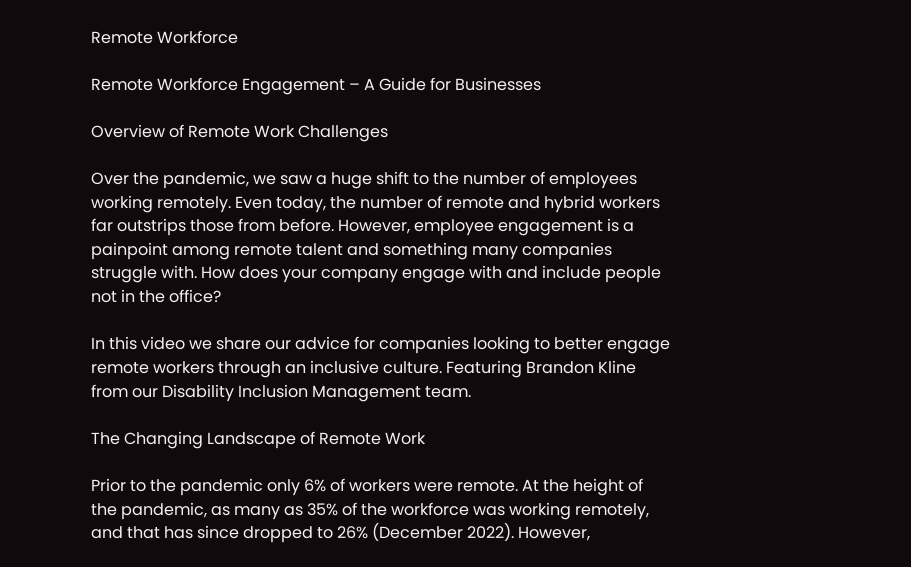Remote Workforce

Remote Workforce Engagement – A Guide for Businesses

Overview of Remote Work Challenges

Over the pandemic, we saw a huge shift to the number of employees working remotely. Even today, the number of remote and hybrid workers far outstrips those from before. However, employee engagement is a painpoint among remote talent and something many companies struggle with. How does your company engage with and include people not in the office?

In this video we share our advice for companies looking to better engage remote workers through an inclusive culture. Featuring Brandon Kline from our Disability Inclusion Management team.

The Changing Landscape of Remote Work

Prior to the pandemic only 6% of workers were remote. At the height of the pandemic, as many as 35% of the workforce was working remotely, and that has since dropped to 26% (December 2022). However,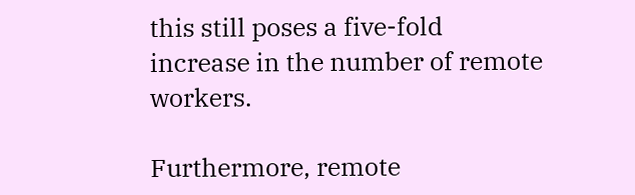this still poses a five-fold increase in the number of remote workers.

Furthermore, remote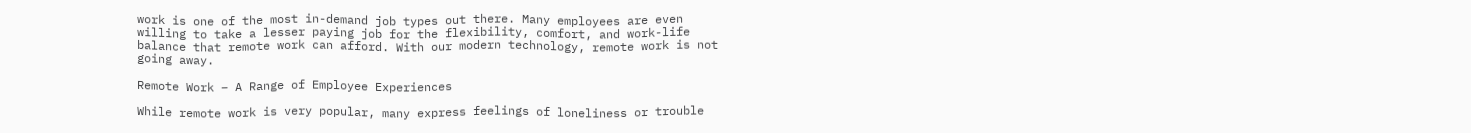work is one of the most in-demand job types out there. Many employees are even willing to take a lesser paying job for the flexibility, comfort, and work-life balance that remote work can afford. With our modern technology, remote work is not going away.

Remote Work – A Range of Employee Experiences

While remote work is very popular, many express feelings of loneliness or trouble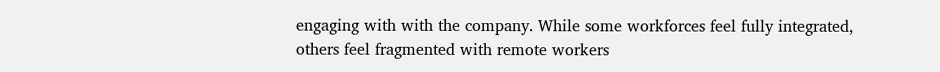engaging with with the company. While some workforces feel fully integrated, others feel fragmented with remote workers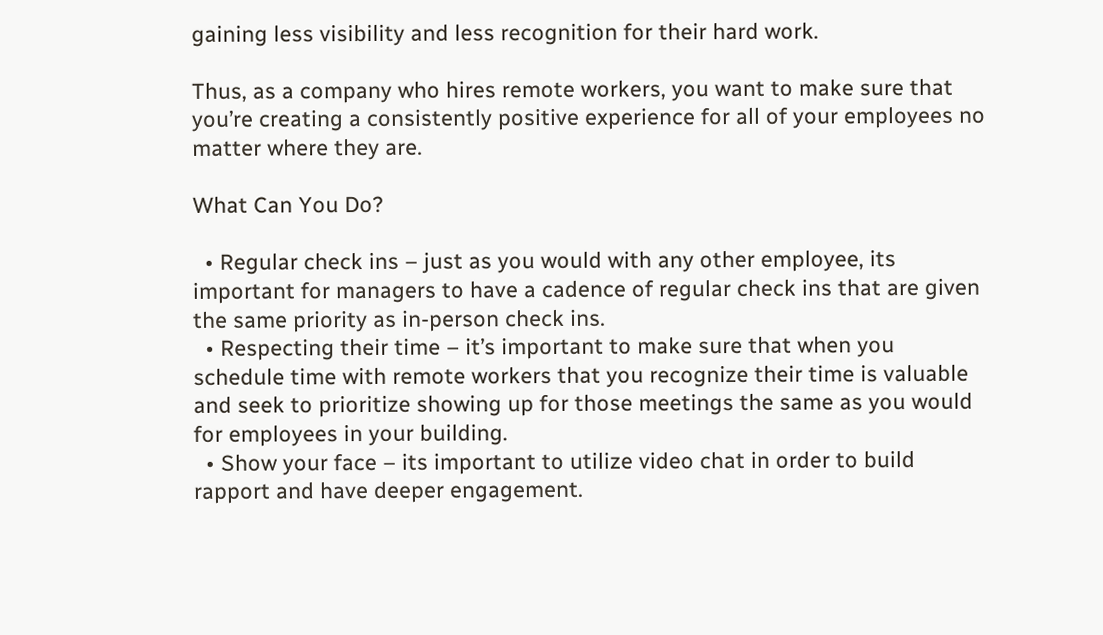gaining less visibility and less recognition for their hard work.

Thus, as a company who hires remote workers, you want to make sure that you’re creating a consistently positive experience for all of your employees no matter where they are.

What Can You Do?

  • Regular check ins – just as you would with any other employee, its important for managers to have a cadence of regular check ins that are given the same priority as in-person check ins.
  • Respecting their time – it’s important to make sure that when you schedule time with remote workers that you recognize their time is valuable and seek to prioritize showing up for those meetings the same as you would for employees in your building.
  • Show your face – its important to utilize video chat in order to build rapport and have deeper engagement.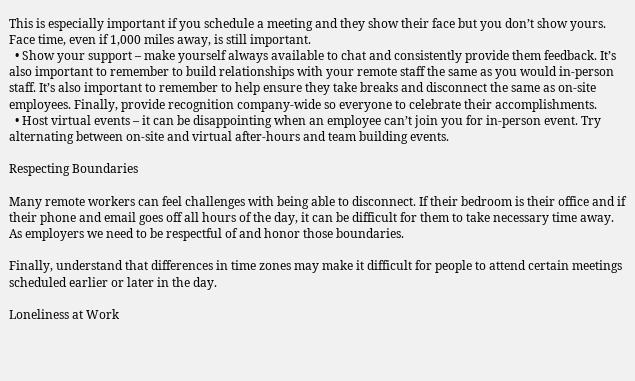This is especially important if you schedule a meeting and they show their face but you don’t show yours. Face time, even if 1,000 miles away, is still important.
  • Show your support – make yourself always available to chat and consistently provide them feedback. It’s also important to remember to build relationships with your remote staff the same as you would in-person staff. It’s also important to remember to help ensure they take breaks and disconnect the same as on-site employees. Finally, provide recognition company-wide so everyone to celebrate their accomplishments.
  • Host virtual events – it can be disappointing when an employee can’t join you for in-person event. Try alternating between on-site and virtual after-hours and team building events.

Respecting Boundaries

Many remote workers can feel challenges with being able to disconnect. If their bedroom is their office and if their phone and email goes off all hours of the day, it can be difficult for them to take necessary time away. As employers we need to be respectful of and honor those boundaries.

Finally, understand that differences in time zones may make it difficult for people to attend certain meetings scheduled earlier or later in the day.

Loneliness at Work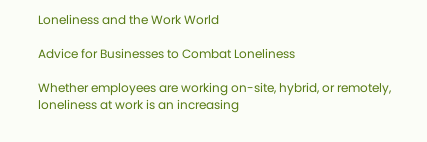Loneliness and the Work World

Advice for Businesses to Combat Loneliness

Whether employees are working on-site, hybrid, or remotely, loneliness at work is an increasing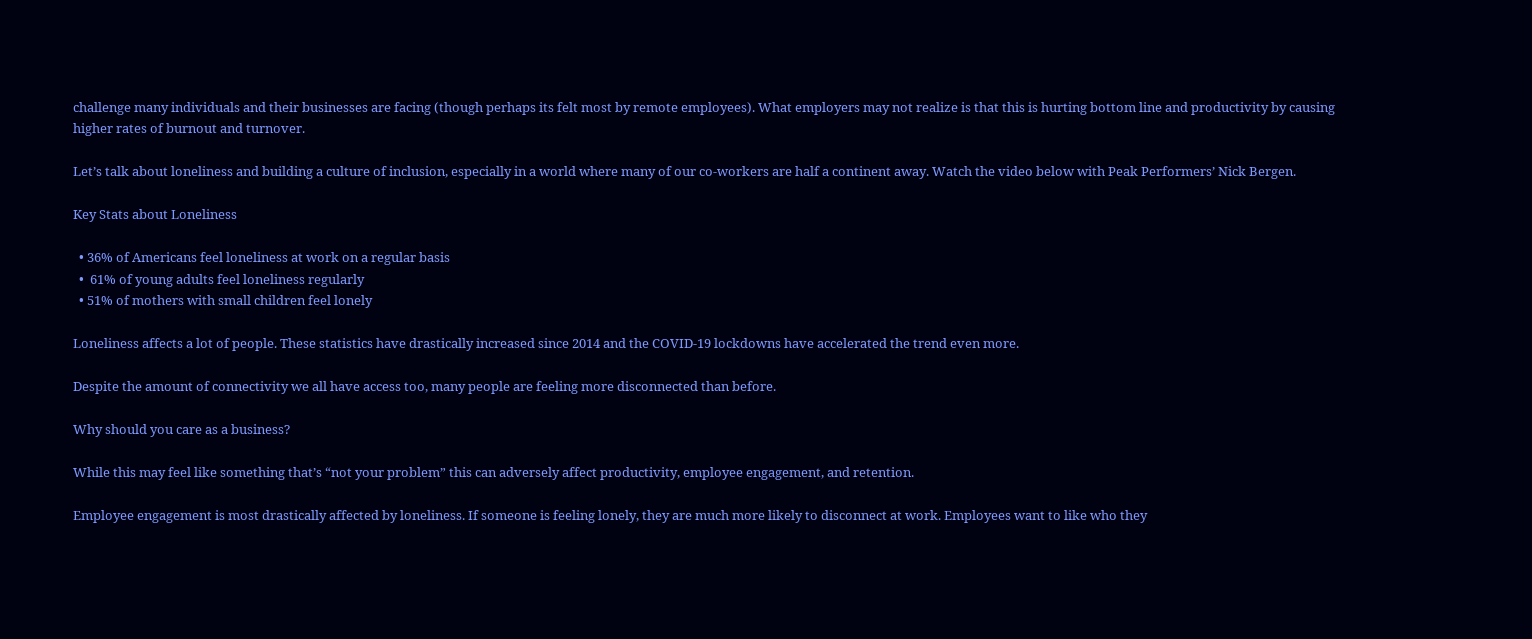challenge many individuals and their businesses are facing (though perhaps its felt most by remote employees). What employers may not realize is that this is hurting bottom line and productivity by causing higher rates of burnout and turnover.

Let’s talk about loneliness and building a culture of inclusion, especially in a world where many of our co-workers are half a continent away. Watch the video below with Peak Performers’ Nick Bergen.

Key Stats about Loneliness

  • 36% of Americans feel loneliness at work on a regular basis
  •  61% of young adults feel loneliness regularly
  • 51% of mothers with small children feel lonely

Loneliness affects a lot of people. These statistics have drastically increased since 2014 and the COVID-19 lockdowns have accelerated the trend even more.

Despite the amount of connectivity we all have access too, many people are feeling more disconnected than before.

Why should you care as a business?

While this may feel like something that’s “not your problem” this can adversely affect productivity, employee engagement, and retention.

Employee engagement is most drastically affected by loneliness. If someone is feeling lonely, they are much more likely to disconnect at work. Employees want to like who they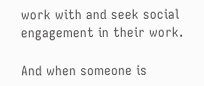work with and seek social engagement in their work.

And when someone is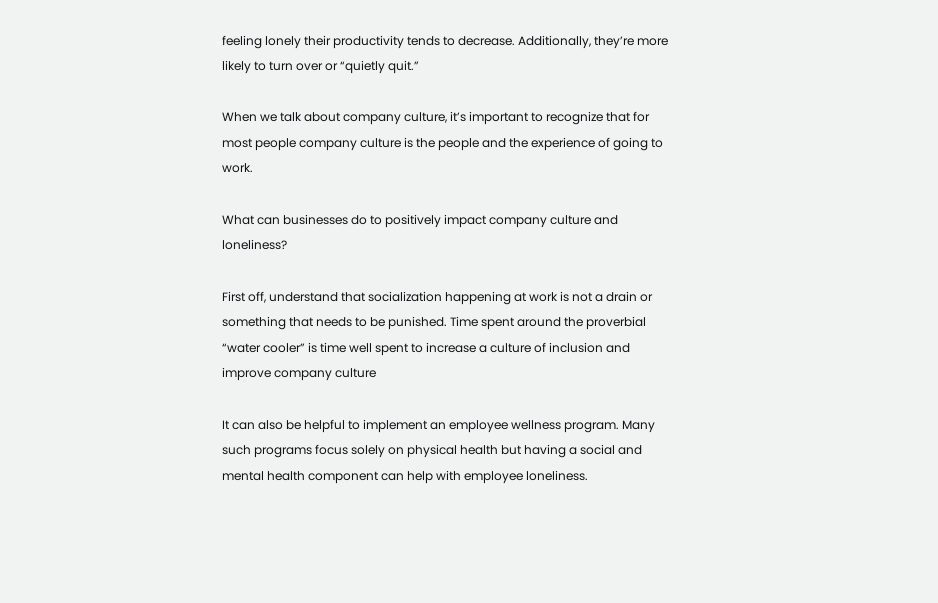feeling lonely their productivity tends to decrease. Additionally, they’re more likely to turn over or “quietly quit.”

When we talk about company culture, it’s important to recognize that for most people company culture is the people and the experience of going to work.

What can businesses do to positively impact company culture and loneliness?

First off, understand that socialization happening at work is not a drain or something that needs to be punished. Time spent around the proverbial “water cooler” is time well spent to increase a culture of inclusion and improve company culture

It can also be helpful to implement an employee wellness program. Many such programs focus solely on physical health but having a social and mental health component can help with employee loneliness.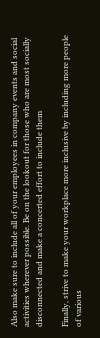Also make sure to include all of your employees in company events and social activities wherever possible. Be on the lookout for those who are most socially disconnected and make a concerted effort to include them

Finally, strive to make your workplace more inclusive by including more people of various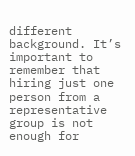different background. It’s important to remember that hiring just one person from a representative group is not enough for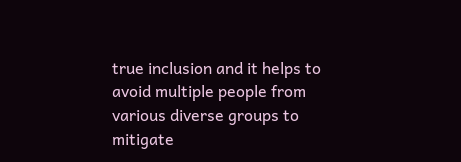true inclusion and it helps to avoid multiple people from various diverse groups to mitigate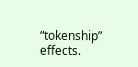“tokenship” effects.